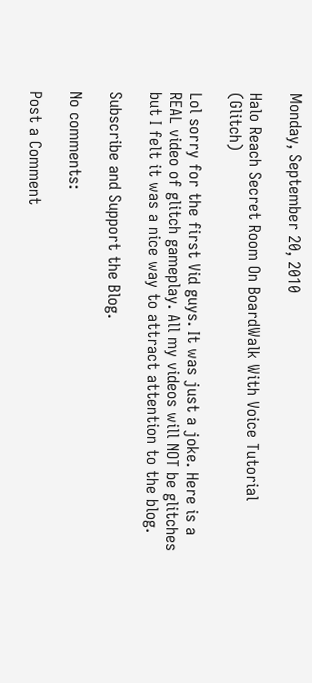Monday, September 20, 2010

Halo Reach Secret Room On BoardWalk With Voice Tutorial (Glitch)

Lol sorry for the first Vid guys. It was just a joke. Here is a REAL video of glitch gameplay. All my videos will NOT be glitches but I felt it was a nice way to attract attention to the blog.

Subscribe and Support the Blog.

No comments:

Post a Comment